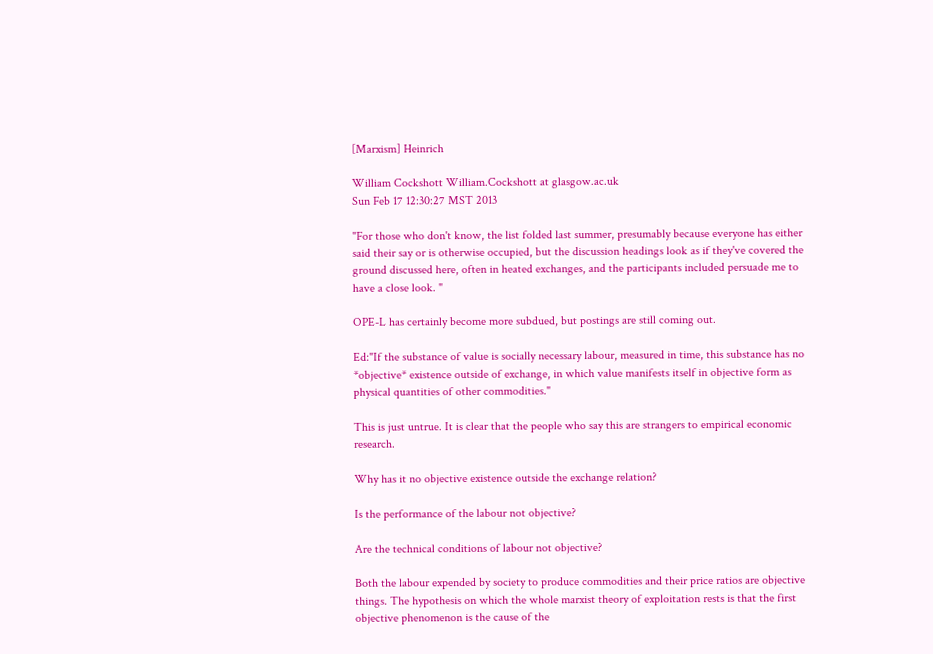[Marxism] Heinrich

William Cockshott William.Cockshott at glasgow.ac.uk
Sun Feb 17 12:30:27 MST 2013

"For those who don't know, the list folded last summer, presumably because everyone has either said their say or is otherwise occupied, but the discussion headings look as if they've covered the ground discussed here, often in heated exchanges, and the participants included persuade me to have a close look. "

OPE-L has certainly become more subdued, but postings are still coming out.

Ed:"If the substance of value is socially necessary labour, measured in time, this substance has no *objective* existence outside of exchange, in which value manifests itself in objective form as physical quantities of other commodities."

This is just untrue. It is clear that the people who say this are strangers to empirical economic research.

Why has it no objective existence outside the exchange relation?

Is the performance of the labour not objective?

Are the technical conditions of labour not objective?

Both the labour expended by society to produce commodities and their price ratios are objective things. The hypothesis on which the whole marxist theory of exploitation rests is that the first objective phenomenon is the cause of the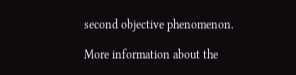second objective phenomenon.

More information about the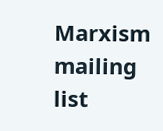Marxism mailing list